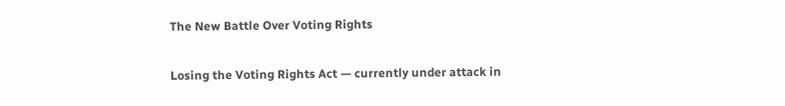The New Battle Over Voting Rights

Losing the Voting Rights Act — currently under attack in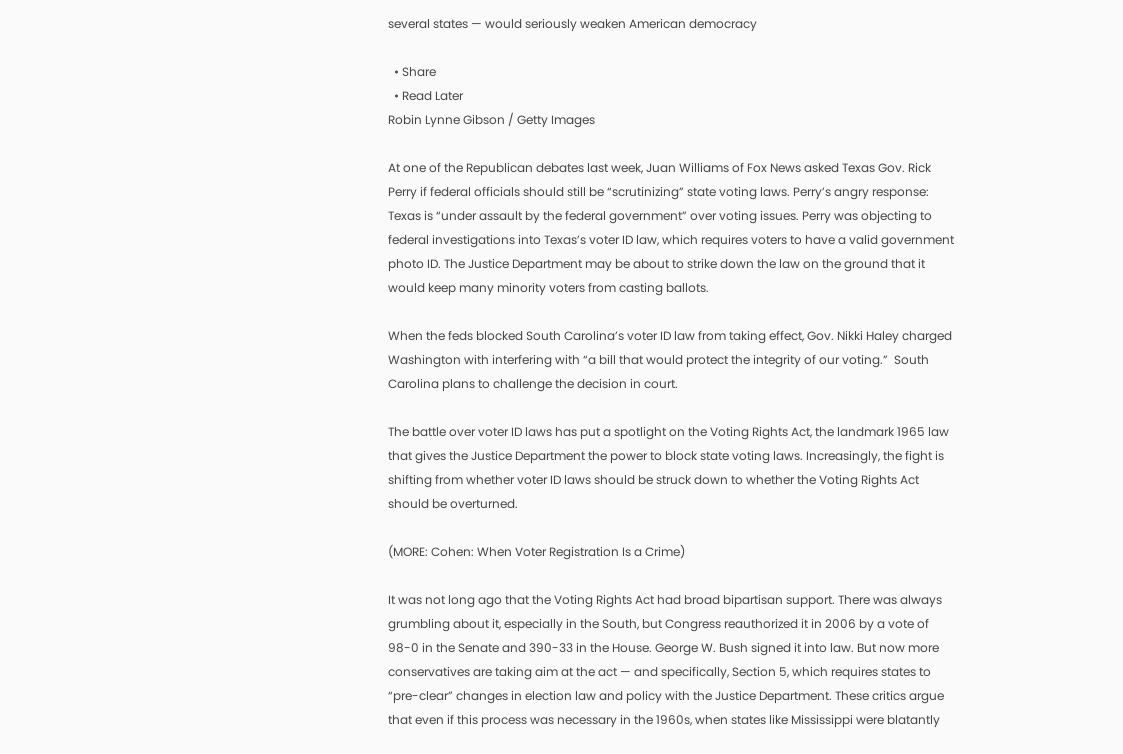several states — would seriously weaken American democracy

  • Share
  • Read Later
Robin Lynne Gibson / Getty Images

At one of the Republican debates last week, Juan Williams of Fox News asked Texas Gov. Rick Perry if federal officials should still be “scrutinizing” state voting laws. Perry’s angry response: Texas is “under assault by the federal government” over voting issues. Perry was objecting to federal investigations into Texas’s voter ID law, which requires voters to have a valid government photo ID. The Justice Department may be about to strike down the law on the ground that it would keep many minority voters from casting ballots.

When the feds blocked South Carolina’s voter ID law from taking effect, Gov. Nikki Haley charged Washington with interfering with “a bill that would protect the integrity of our voting.”  South Carolina plans to challenge the decision in court.

The battle over voter ID laws has put a spotlight on the Voting Rights Act, the landmark 1965 law that gives the Justice Department the power to block state voting laws. Increasingly, the fight is shifting from whether voter ID laws should be struck down to whether the Voting Rights Act should be overturned.

(MORE: Cohen: When Voter Registration Is a Crime)

It was not long ago that the Voting Rights Act had broad bipartisan support. There was always grumbling about it, especially in the South, but Congress reauthorized it in 2006 by a vote of 98-0 in the Senate and 390-33 in the House. George W. Bush signed it into law. But now more conservatives are taking aim at the act — and specifically, Section 5, which requires states to “pre-clear” changes in election law and policy with the Justice Department. These critics argue that even if this process was necessary in the 1960s, when states like Mississippi were blatantly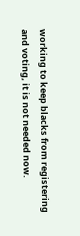working to keep blacks from registering and voting, it is not needed now.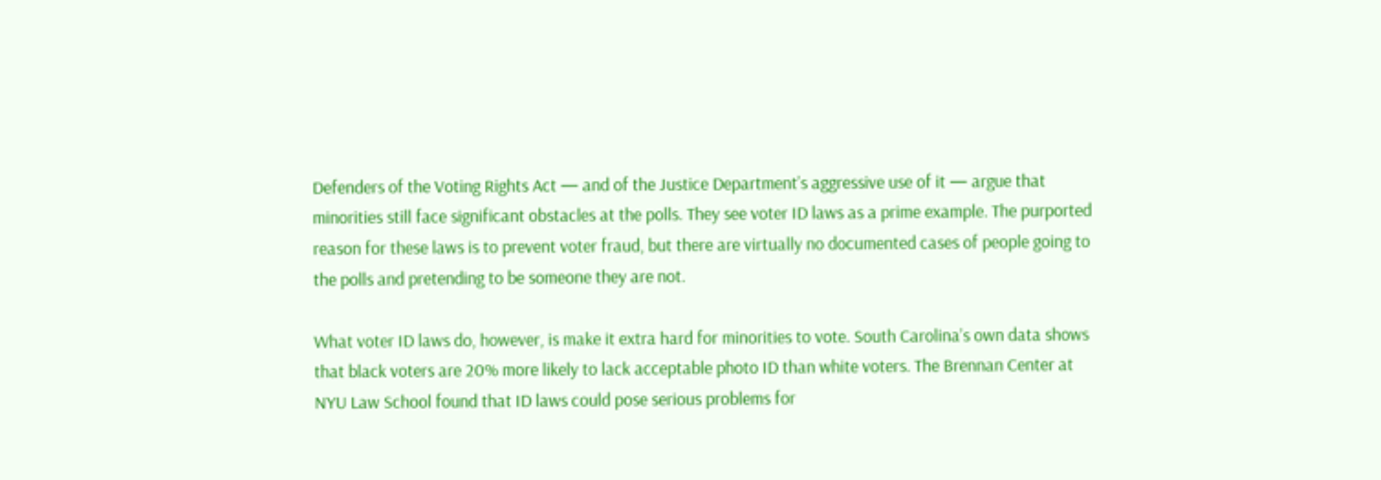Defenders of the Voting Rights Act — and of the Justice Department’s aggressive use of it — argue that minorities still face significant obstacles at the polls. They see voter ID laws as a prime example. The purported reason for these laws is to prevent voter fraud, but there are virtually no documented cases of people going to the polls and pretending to be someone they are not.

What voter ID laws do, however, is make it extra hard for minorities to vote. South Carolina’s own data shows that black voters are 20% more likely to lack acceptable photo ID than white voters. The Brennan Center at NYU Law School found that ID laws could pose serious problems for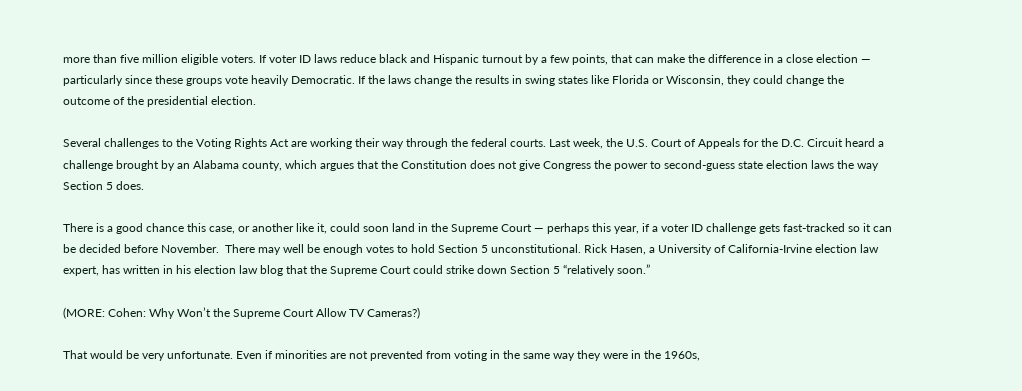more than five million eligible voters. If voter ID laws reduce black and Hispanic turnout by a few points, that can make the difference in a close election — particularly since these groups vote heavily Democratic. If the laws change the results in swing states like Florida or Wisconsin, they could change the outcome of the presidential election.

Several challenges to the Voting Rights Act are working their way through the federal courts. Last week, the U.S. Court of Appeals for the D.C. Circuit heard a challenge brought by an Alabama county, which argues that the Constitution does not give Congress the power to second-guess state election laws the way Section 5 does.

There is a good chance this case, or another like it, could soon land in the Supreme Court — perhaps this year, if a voter ID challenge gets fast-tracked so it can be decided before November.  There may well be enough votes to hold Section 5 unconstitutional. Rick Hasen, a University of California-Irvine election law expert, has written in his election law blog that the Supreme Court could strike down Section 5 “relatively soon.”

(MORE: Cohen: Why Won’t the Supreme Court Allow TV Cameras?)

That would be very unfortunate. Even if minorities are not prevented from voting in the same way they were in the 1960s,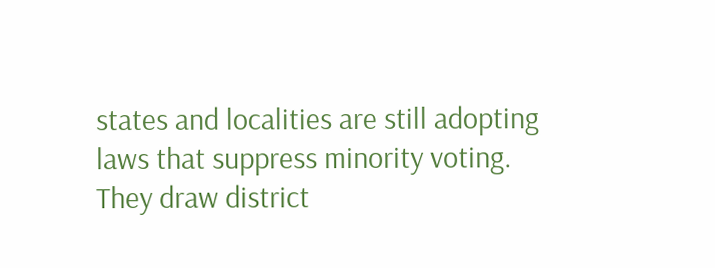states and localities are still adopting laws that suppress minority voting. They draw district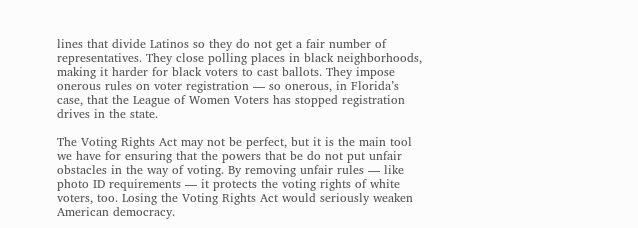lines that divide Latinos so they do not get a fair number of representatives. They close polling places in black neighborhoods, making it harder for black voters to cast ballots. They impose onerous rules on voter registration — so onerous, in Florida’s case, that the League of Women Voters has stopped registration drives in the state.

The Voting Rights Act may not be perfect, but it is the main tool we have for ensuring that the powers that be do not put unfair obstacles in the way of voting. By removing unfair rules — like photo ID requirements — it protects the voting rights of white voters, too. Losing the Voting Rights Act would seriously weaken American democracy.